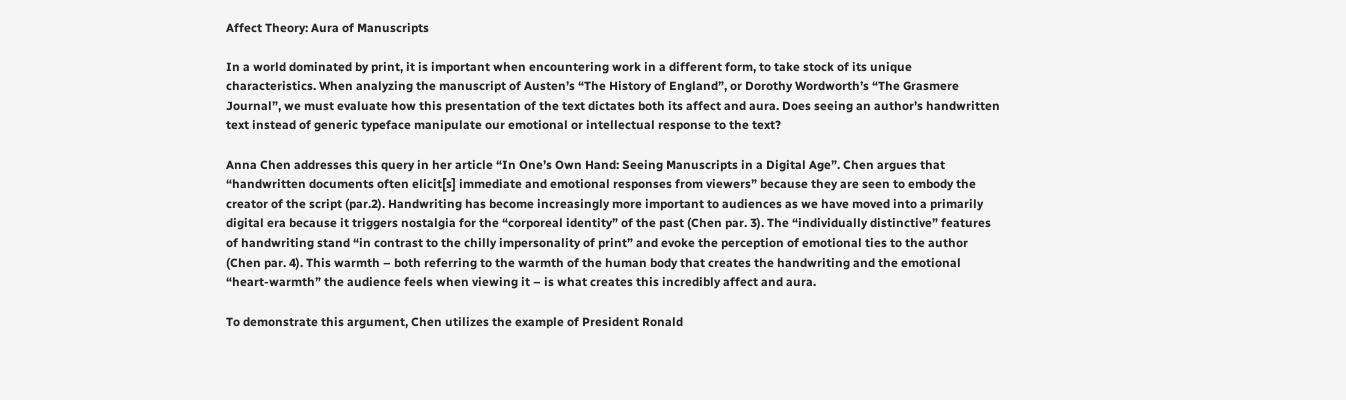Affect Theory: Aura of Manuscripts

In a world dominated by print, it is important when encountering work in a different form, to take stock of its unique characteristics. When analyzing the manuscript of Austen’s “The History of England”, or Dorothy Wordworth’s “The Grasmere Journal”, we must evaluate how this presentation of the text dictates both its affect and aura. Does seeing an author’s handwritten text instead of generic typeface manipulate our emotional or intellectual response to the text?

Anna Chen addresses this query in her article “In One’s Own Hand: Seeing Manuscripts in a Digital Age”. Chen argues that “handwritten documents often elicit[s] immediate and emotional responses from viewers” because they are seen to embody the creator of the script (par.2). Handwriting has become increasingly more important to audiences as we have moved into a primarily digital era because it triggers nostalgia for the “corporeal identity” of the past (Chen par. 3). The “individually distinctive” features of handwriting stand “in contrast to the chilly impersonality of print” and evoke the perception of emotional ties to the author (Chen par. 4). This warmth – both referring to the warmth of the human body that creates the handwriting and the emotional “heart-warmth” the audience feels when viewing it – is what creates this incredibly affect and aura.

To demonstrate this argument, Chen utilizes the example of President Ronald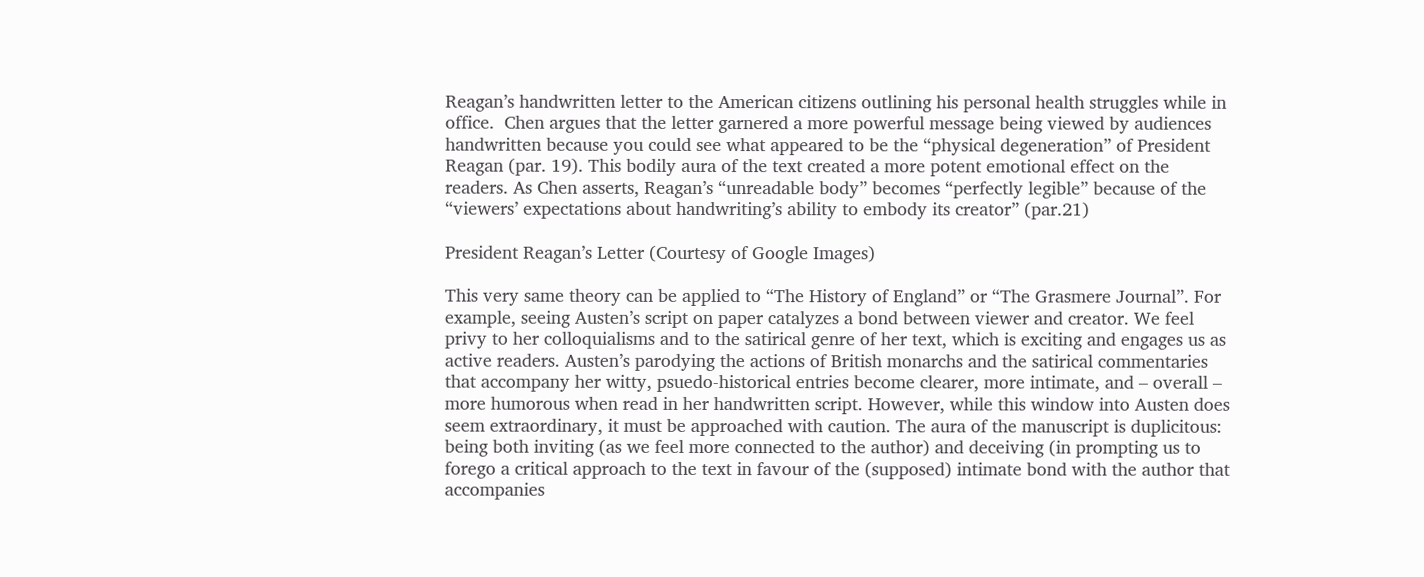Reagan’s handwritten letter to the American citizens outlining his personal health struggles while in office.  Chen argues that the letter garnered a more powerful message being viewed by audiences handwritten because you could see what appeared to be the “physical degeneration” of President Reagan (par. 19). This bodily aura of the text created a more potent emotional effect on the readers. As Chen asserts, Reagan’s “unreadable body” becomes “perfectly legible” because of the “viewers’ expectations about handwriting’s ability to embody its creator” (par.21)

President Reagan’s Letter (Courtesy of Google Images)

This very same theory can be applied to “The History of England” or “The Grasmere Journal”. For example, seeing Austen’s script on paper catalyzes a bond between viewer and creator. We feel privy to her colloquialisms and to the satirical genre of her text, which is exciting and engages us as active readers. Austen’s parodying the actions of British monarchs and the satirical commentaries that accompany her witty, psuedo-historical entries become clearer, more intimate, and – overall – more humorous when read in her handwritten script. However, while this window into Austen does seem extraordinary, it must be approached with caution. The aura of the manuscript is duplicitous: being both inviting (as we feel more connected to the author) and deceiving (in prompting us to forego a critical approach to the text in favour of the (supposed) intimate bond with the author that accompanies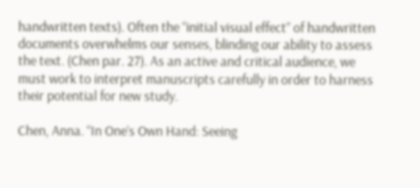handwritten texts). Often the “initial visual effect” of handwritten documents overwhelms our senses, blinding our ability to assess the text. (Chen par. 27). As an active and critical audience, we must work to interpret manuscripts carefully in order to harness their potential for new study.

Chen, Anna. “In One’s Own Hand: Seeing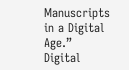Manuscripts in a Digital Age.” Digital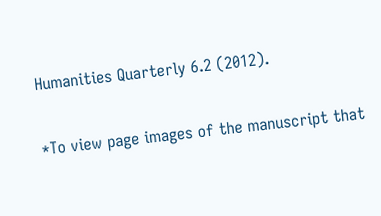Humanities Quarterly 6.2 (2012).

*To view page images of the manuscript that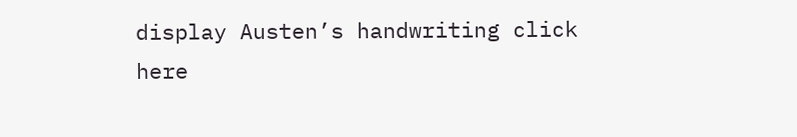display Austen’s handwriting click here